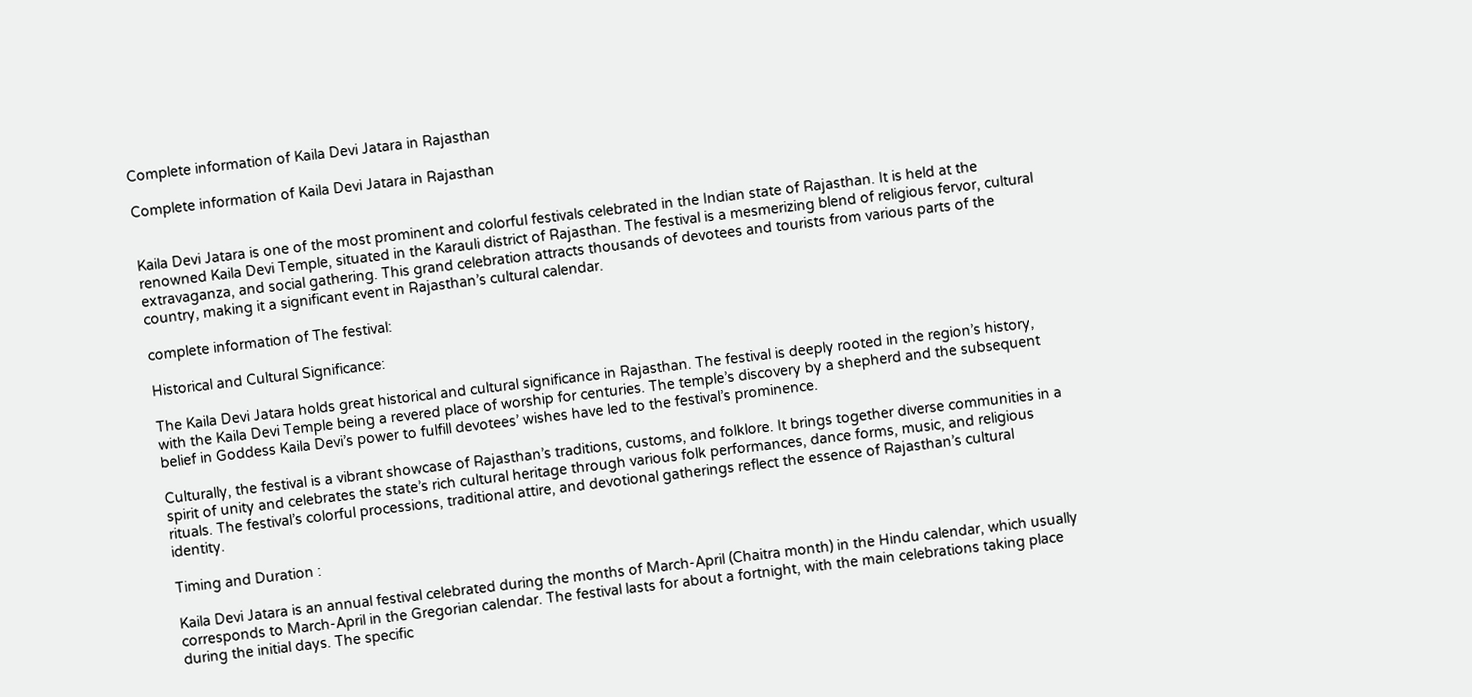Complete information of Kaila Devi Jatara in Rajasthan

Complete information of Kaila Devi Jatara in Rajasthan


Kaila Devi Jatara is one of the most prominent and colorful festivals celebrated in the Indian state of Rajasthan. It is held at the renowned Kaila Devi Temple, situated in the Karauli district of Rajasthan. The festival is a mesmerizing blend of religious fervor, cultural extravaganza, and social gathering. This grand celebration attracts thousands of devotees and tourists from various parts of the country, making it a significant event in Rajasthan’s cultural calendar.

complete information of The festival:

Historical and Cultural Significance:

The Kaila Devi Jatara holds great historical and cultural significance in Rajasthan. The festival is deeply rooted in the region’s history, with the Kaila Devi Temple being a revered place of worship for centuries. The temple’s discovery by a shepherd and the subsequent belief in Goddess Kaila Devi’s power to fulfill devotees’ wishes have led to the festival’s prominence.

Culturally, the festival is a vibrant showcase of Rajasthan’s traditions, customs, and folklore. It brings together diverse communities in a spirit of unity and celebrates the state’s rich cultural heritage through various folk performances, dance forms, music, and religious rituals. The festival’s colorful processions, traditional attire, and devotional gatherings reflect the essence of Rajasthan’s cultural identity.

Timing and Duration :

Kaila Devi Jatara is an annual festival celebrated during the months of March-April (Chaitra month) in the Hindu calendar, which usually corresponds to March-April in the Gregorian calendar. The festival lasts for about a fortnight, with the main celebrations taking place during the initial days. The specific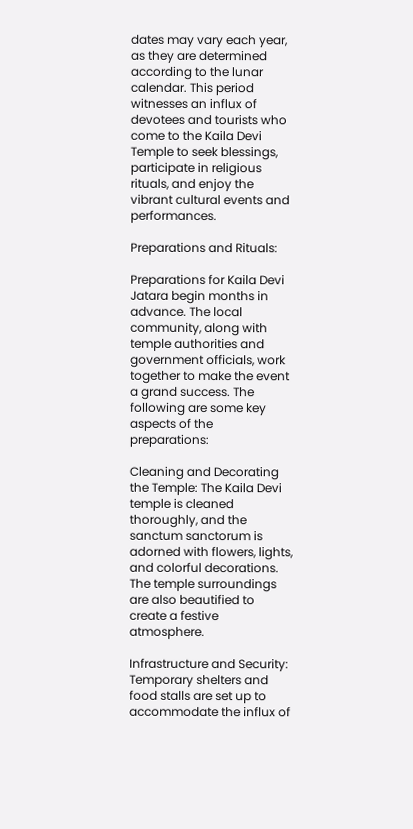dates may vary each year, as they are determined according to the lunar calendar. This period witnesses an influx of devotees and tourists who come to the Kaila Devi Temple to seek blessings, participate in religious rituals, and enjoy the vibrant cultural events and performances.

Preparations and Rituals:

Preparations for Kaila Devi Jatara begin months in advance. The local community, along with temple authorities and government officials, work together to make the event a grand success. The following are some key aspects of the preparations:

Cleaning and Decorating the Temple: The Kaila Devi temple is cleaned thoroughly, and the sanctum sanctorum is adorned with flowers, lights, and colorful decorations. The temple surroundings are also beautified to create a festive atmosphere.

Infrastructure and Security: Temporary shelters and food stalls are set up to accommodate the influx of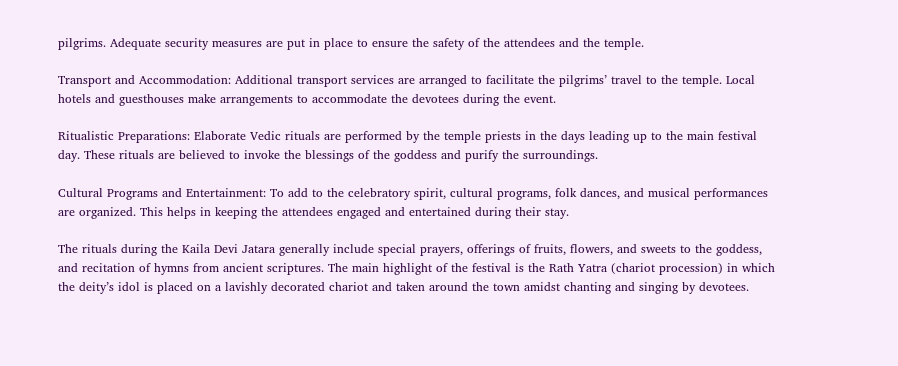pilgrims. Adequate security measures are put in place to ensure the safety of the attendees and the temple.

Transport and Accommodation: Additional transport services are arranged to facilitate the pilgrims’ travel to the temple. Local hotels and guesthouses make arrangements to accommodate the devotees during the event.

Ritualistic Preparations: Elaborate Vedic rituals are performed by the temple priests in the days leading up to the main festival day. These rituals are believed to invoke the blessings of the goddess and purify the surroundings.

Cultural Programs and Entertainment: To add to the celebratory spirit, cultural programs, folk dances, and musical performances are organized. This helps in keeping the attendees engaged and entertained during their stay.

The rituals during the Kaila Devi Jatara generally include special prayers, offerings of fruits, flowers, and sweets to the goddess, and recitation of hymns from ancient scriptures. The main highlight of the festival is the Rath Yatra (chariot procession) in which the deity’s idol is placed on a lavishly decorated chariot and taken around the town amidst chanting and singing by devotees.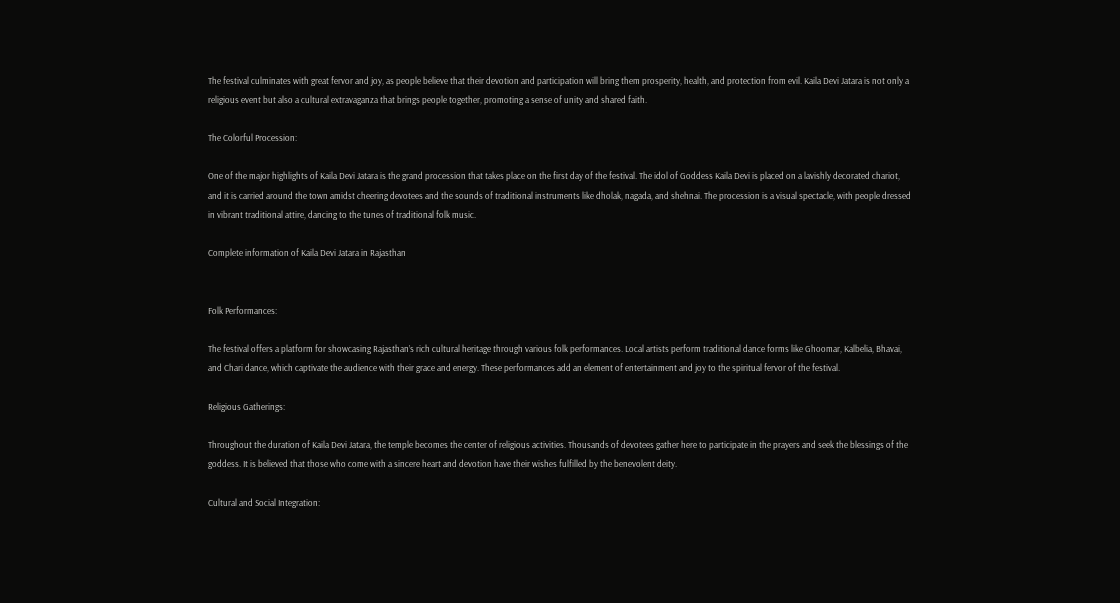The festival culminates with great fervor and joy, as people believe that their devotion and participation will bring them prosperity, health, and protection from evil. Kaila Devi Jatara is not only a religious event but also a cultural extravaganza that brings people together, promoting a sense of unity and shared faith.

The Colorful Procession:

One of the major highlights of Kaila Devi Jatara is the grand procession that takes place on the first day of the festival. The idol of Goddess Kaila Devi is placed on a lavishly decorated chariot, and it is carried around the town amidst cheering devotees and the sounds of traditional instruments like dholak, nagada, and shehnai. The procession is a visual spectacle, with people dressed in vibrant traditional attire, dancing to the tunes of traditional folk music.

Complete information of Kaila Devi Jatara in Rajasthan


Folk Performances:

The festival offers a platform for showcasing Rajasthan’s rich cultural heritage through various folk performances. Local artists perform traditional dance forms like Ghoomar, Kalbelia, Bhavai, and Chari dance, which captivate the audience with their grace and energy. These performances add an element of entertainment and joy to the spiritual fervor of the festival.

Religious Gatherings:

Throughout the duration of Kaila Devi Jatara, the temple becomes the center of religious activities. Thousands of devotees gather here to participate in the prayers and seek the blessings of the goddess. It is believed that those who come with a sincere heart and devotion have their wishes fulfilled by the benevolent deity.

Cultural and Social Integration: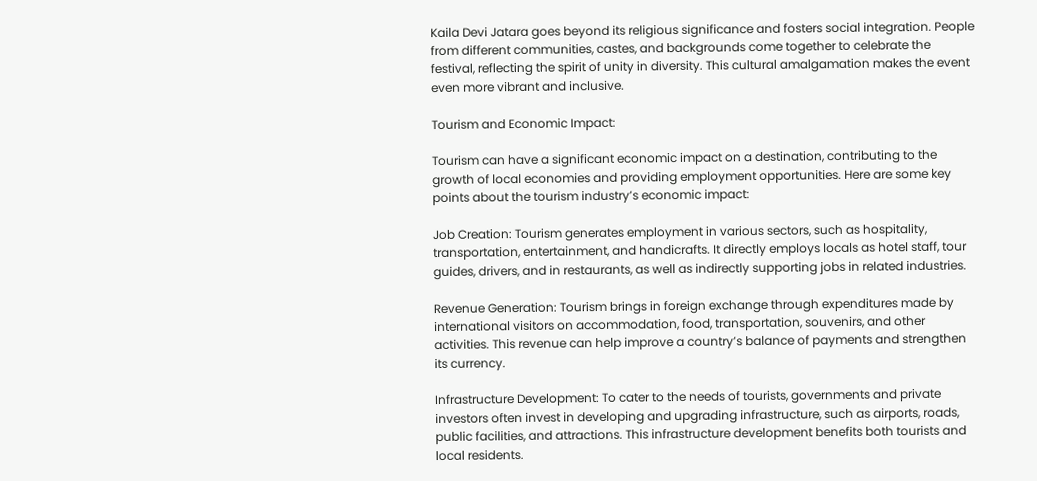Kaila Devi Jatara goes beyond its religious significance and fosters social integration. People from different communities, castes, and backgrounds come together to celebrate the festival, reflecting the spirit of unity in diversity. This cultural amalgamation makes the event even more vibrant and inclusive.

Tourism and Economic Impact:

Tourism can have a significant economic impact on a destination, contributing to the growth of local economies and providing employment opportunities. Here are some key points about the tourism industry’s economic impact:

Job Creation: Tourism generates employment in various sectors, such as hospitality, transportation, entertainment, and handicrafts. It directly employs locals as hotel staff, tour guides, drivers, and in restaurants, as well as indirectly supporting jobs in related industries.

Revenue Generation: Tourism brings in foreign exchange through expenditures made by international visitors on accommodation, food, transportation, souvenirs, and other activities. This revenue can help improve a country’s balance of payments and strengthen its currency.

Infrastructure Development: To cater to the needs of tourists, governments and private investors often invest in developing and upgrading infrastructure, such as airports, roads, public facilities, and attractions. This infrastructure development benefits both tourists and local residents.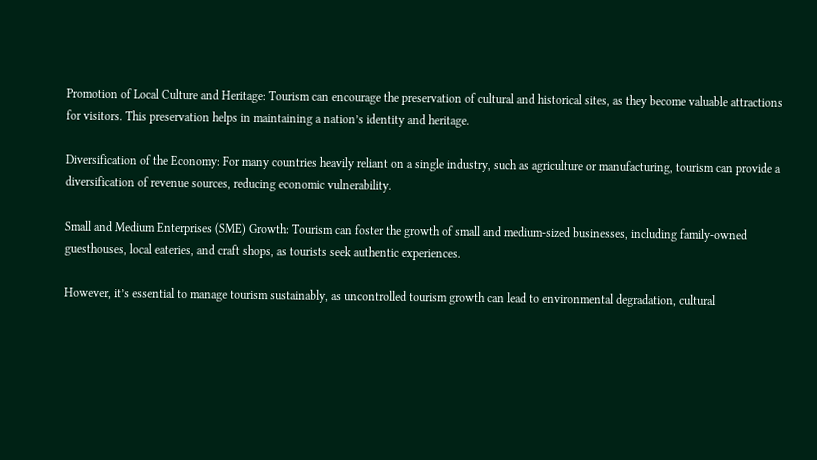Promotion of Local Culture and Heritage: Tourism can encourage the preservation of cultural and historical sites, as they become valuable attractions for visitors. This preservation helps in maintaining a nation’s identity and heritage.

Diversification of the Economy: For many countries heavily reliant on a single industry, such as agriculture or manufacturing, tourism can provide a diversification of revenue sources, reducing economic vulnerability.

Small and Medium Enterprises (SME) Growth: Tourism can foster the growth of small and medium-sized businesses, including family-owned guesthouses, local eateries, and craft shops, as tourists seek authentic experiences.

However, it’s essential to manage tourism sustainably, as uncontrolled tourism growth can lead to environmental degradation, cultural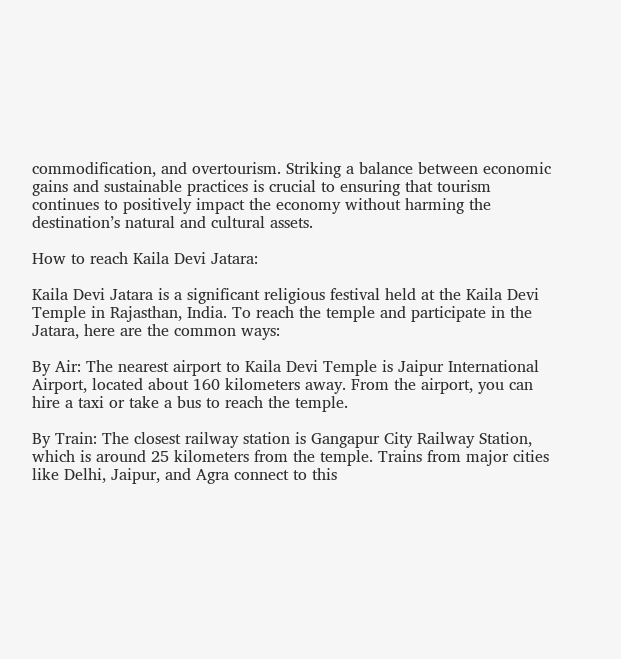commodification, and overtourism. Striking a balance between economic gains and sustainable practices is crucial to ensuring that tourism continues to positively impact the economy without harming the destination’s natural and cultural assets.

How to reach Kaila Devi Jatara:

Kaila Devi Jatara is a significant religious festival held at the Kaila Devi Temple in Rajasthan, India. To reach the temple and participate in the Jatara, here are the common ways:

By Air: The nearest airport to Kaila Devi Temple is Jaipur International Airport, located about 160 kilometers away. From the airport, you can hire a taxi or take a bus to reach the temple.

By Train: The closest railway station is Gangapur City Railway Station, which is around 25 kilometers from the temple. Trains from major cities like Delhi, Jaipur, and Agra connect to this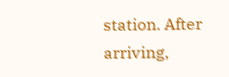station. After arriving,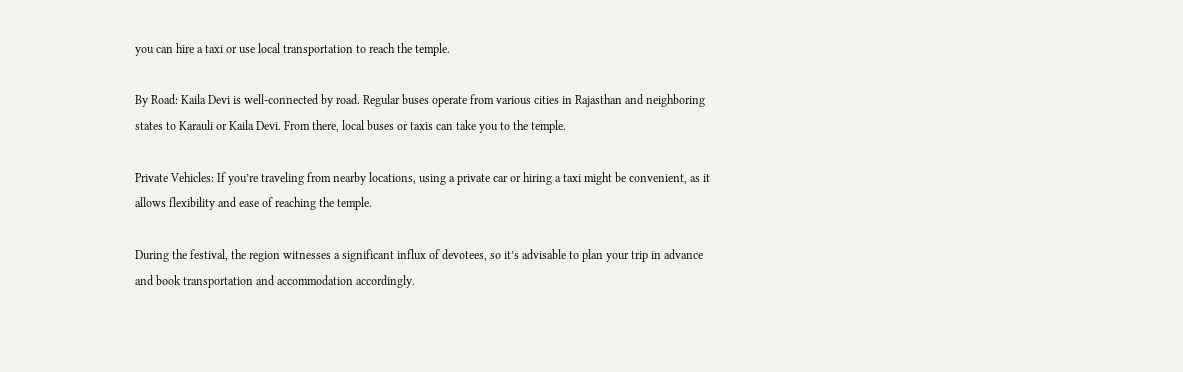you can hire a taxi or use local transportation to reach the temple.

By Road: Kaila Devi is well-connected by road. Regular buses operate from various cities in Rajasthan and neighboring states to Karauli or Kaila Devi. From there, local buses or taxis can take you to the temple.

Private Vehicles: If you’re traveling from nearby locations, using a private car or hiring a taxi might be convenient, as it allows flexibility and ease of reaching the temple.

During the festival, the region witnesses a significant influx of devotees, so it’s advisable to plan your trip in advance and book transportation and accommodation accordingly.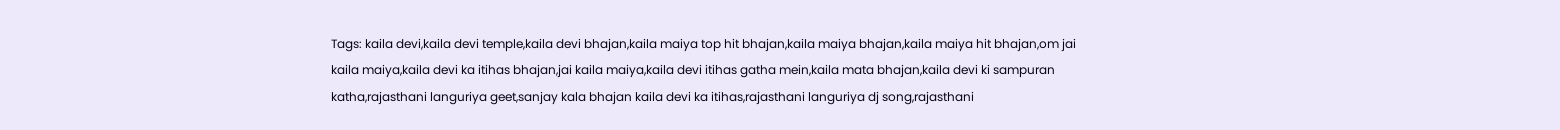Tags: kaila devi,kaila devi temple,kaila devi bhajan,kaila maiya top hit bhajan,kaila maiya bhajan,kaila maiya hit bhajan,om jai kaila maiya,kaila devi ka itihas bhajan,jai kaila maiya,kaila devi itihas gatha mein,kaila mata bhajan,kaila devi ki sampuran katha,rajasthani languriya geet,sanjay kala bhajan kaila devi ka itihas,rajasthani languriya dj song,rajasthani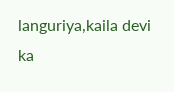languriya,kaila devi ka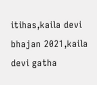itihas,kaila devi bhajan 2021,kaila devi gatha